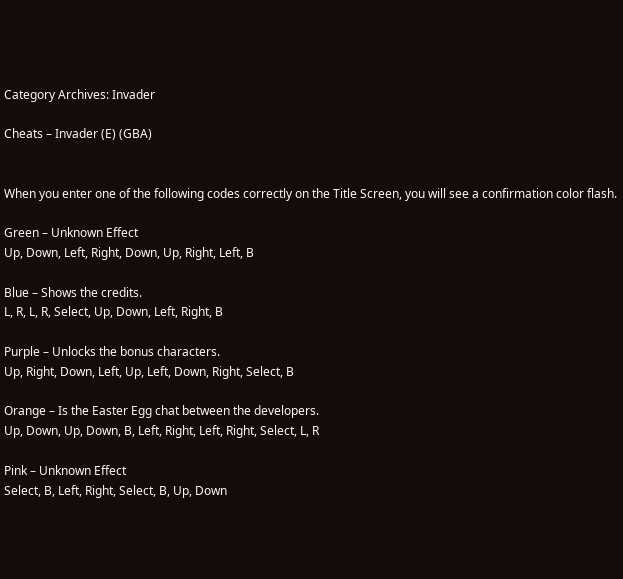Category Archives: Invader

Cheats – Invader (E) (GBA)


When you enter one of the following codes correctly on the Title Screen, you will see a confirmation color flash.

Green – Unknown Effect
Up, Down, Left, Right, Down, Up, Right, Left, B

Blue – Shows the credits.
L, R, L, R, Select, Up, Down, Left, Right, B

Purple – Unlocks the bonus characters.
Up, Right, Down, Left, Up, Left, Down, Right, Select, B

Orange – Is the Easter Egg chat between the developers.
Up, Down, Up, Down, B, Left, Right, Left, Right, Select, L, R

Pink – Unknown Effect
Select, B, Left, Right, Select, B, Up, Down